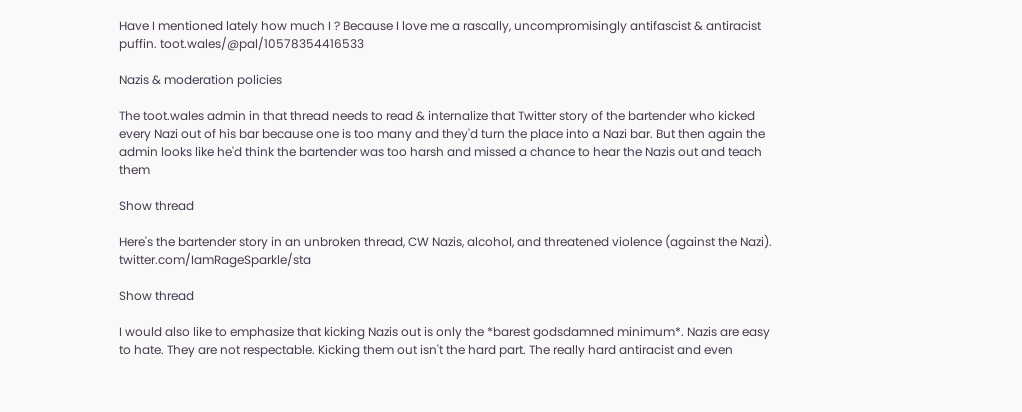Have I mentioned lately how much I ? Because I love me a rascally, uncompromisingly antifascist & antiracist puffin. toot.wales/@pal/10578354416533

Nazis & moderation policies

The toot.wales admin in that thread needs to read & internalize that Twitter story of the bartender who kicked every Nazi out of his bar because one is too many and they'd turn the place into a Nazi bar. But then again the admin looks like he'd think the bartender was too harsh and missed a chance to hear the Nazis out and teach them

Show thread

Here's the bartender story in an unbroken thread, CW Nazis, alcohol, and threatened violence (against the Nazi). twitter.com/IamRageSparkle/sta

Show thread

I would also like to emphasize that kicking Nazis out is only the *barest godsdamned minimum*. Nazis are easy to hate. They are not respectable. Kicking them out isn't the hard part. The really hard antiracist and even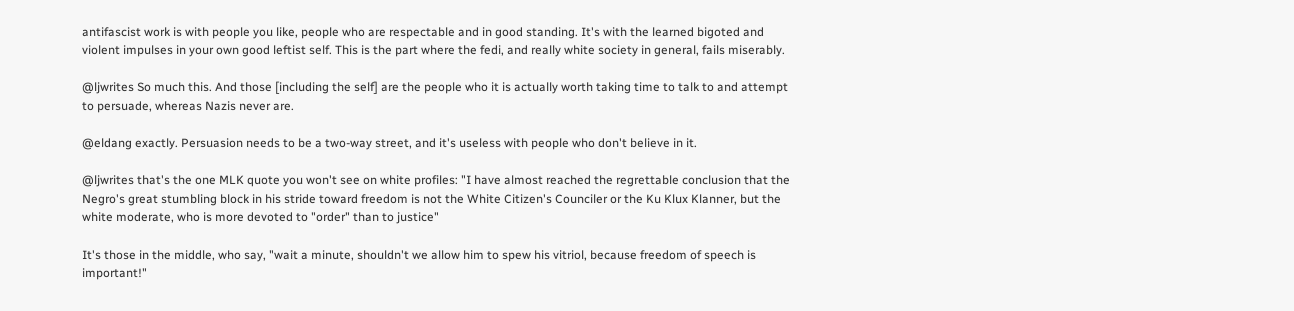antifascist work is with people you like, people who are respectable and in good standing. It's with the learned bigoted and violent impulses in your own good leftist self. This is the part where the fedi, and really white society in general, fails miserably.

@ljwrites So much this. And those [including the self] are the people who it is actually worth taking time to talk to and attempt to persuade, whereas Nazis never are.

@eldang exactly. Persuasion needs to be a two-way street, and it's useless with people who don't believe in it.

@ljwrites that's the one MLK quote you won't see on white profiles: "I have almost reached the regrettable conclusion that the Negro's great stumbling block in his stride toward freedom is not the White Citizen's Counciler or the Ku Klux Klanner, but the white moderate, who is more devoted to "order" than to justice"

It's those in the middle, who say, "wait a minute, shouldn't we allow him to spew his vitriol, because freedom of speech is important!"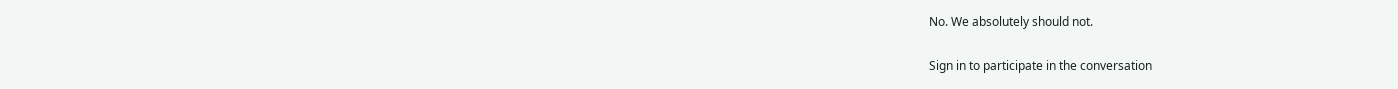No. We absolutely should not.

Sign in to participate in the conversation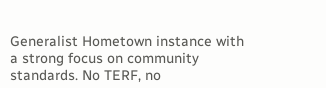Generalist Hometown instance with a strong focus on community standards. No TERF, no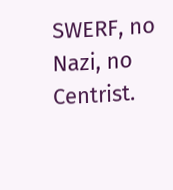SWERF, no Nazi, no Centrist.